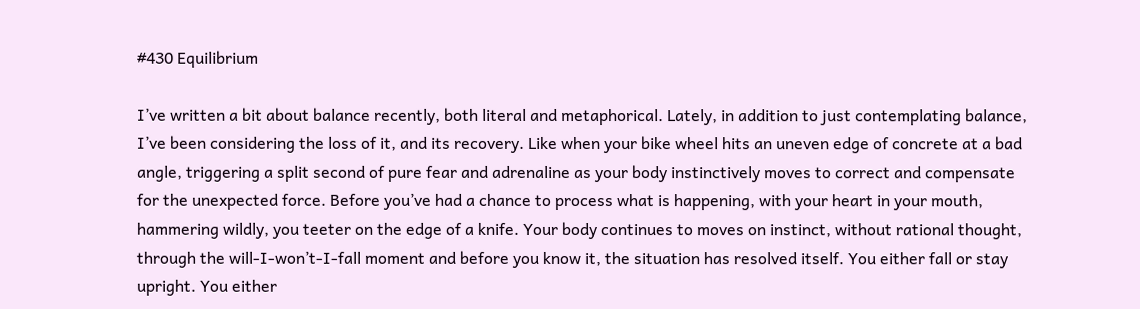#430 Equilibrium

I’ve written a bit about balance recently, both literal and metaphorical. Lately, in addition to just contemplating balance, I’ve been considering the loss of it, and its recovery. Like when your bike wheel hits an uneven edge of concrete at a bad angle, triggering a split second of pure fear and adrenaline as your body instinctively moves to correct and compensate for the unexpected force. Before you’ve had a chance to process what is happening, with your heart in your mouth, hammering wildly, you teeter on the edge of a knife. Your body continues to moves on instinct, without rational thought, through the will-I-won’t-I-fall moment and before you know it, the situation has resolved itself. You either fall or stay upright. You either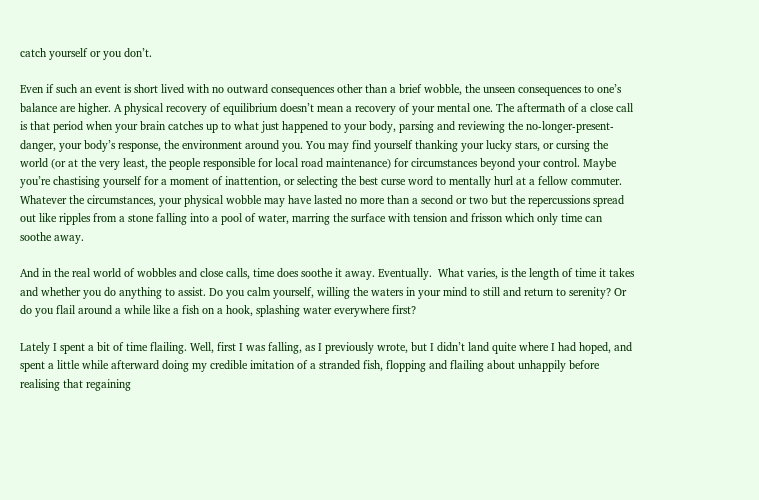catch yourself or you don’t.

Even if such an event is short lived with no outward consequences other than a brief wobble, the unseen consequences to one’s balance are higher. A physical recovery of equilibrium doesn’t mean a recovery of your mental one. The aftermath of a close call is that period when your brain catches up to what just happened to your body, parsing and reviewing the no-longer-present-danger, your body’s response, the environment around you. You may find yourself thanking your lucky stars, or cursing the world (or at the very least, the people responsible for local road maintenance) for circumstances beyond your control. Maybe you’re chastising yourself for a moment of inattention, or selecting the best curse word to mentally hurl at a fellow commuter. Whatever the circumstances, your physical wobble may have lasted no more than a second or two but the repercussions spread out like ripples from a stone falling into a pool of water, marring the surface with tension and frisson which only time can soothe away.

And in the real world of wobbles and close calls, time does soothe it away. Eventually.  What varies, is the length of time it takes and whether you do anything to assist. Do you calm yourself, willing the waters in your mind to still and return to serenity? Or do you flail around a while like a fish on a hook, splashing water everywhere first?

Lately I spent a bit of time flailing. Well, first I was falling, as I previously wrote, but I didn’t land quite where I had hoped, and spent a little while afterward doing my credible imitation of a stranded fish, flopping and flailing about unhappily before realising that regaining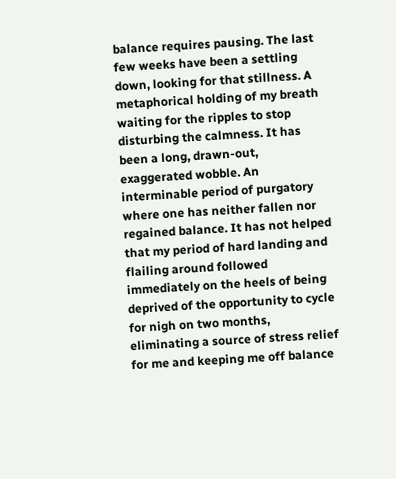balance requires pausing. The last few weeks have been a settling down, looking for that stillness. A metaphorical holding of my breath waiting for the ripples to stop disturbing the calmness. It has been a long, drawn-out, exaggerated wobble. An interminable period of purgatory where one has neither fallen nor regained balance. It has not helped that my period of hard landing and flailing around followed immediately on the heels of being deprived of the opportunity to cycle for nigh on two months, eliminating a source of stress relief for me and keeping me off balance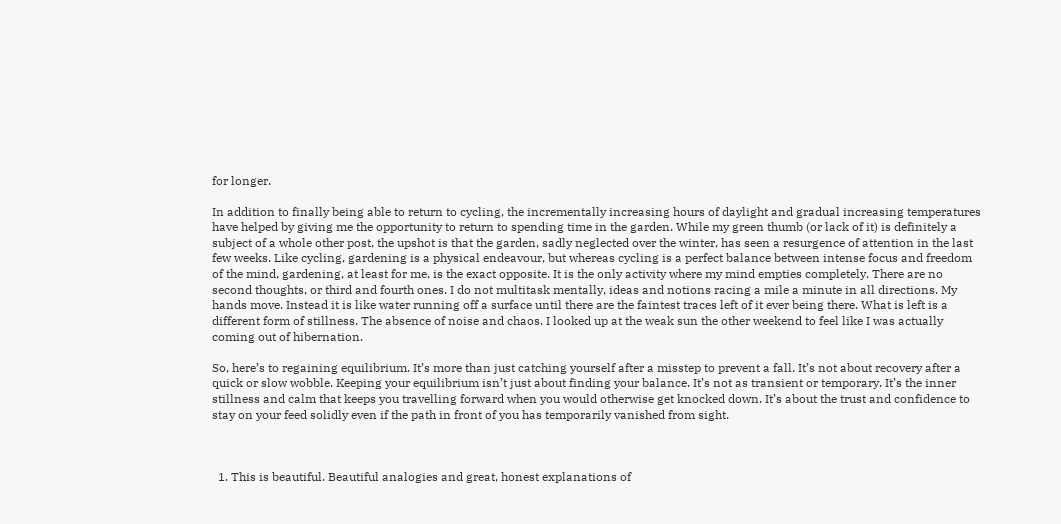for longer.

In addition to finally being able to return to cycling, the incrementally increasing hours of daylight and gradual increasing temperatures have helped by giving me the opportunity to return to spending time in the garden. While my green thumb (or lack of it) is definitely a subject of a whole other post, the upshot is that the garden, sadly neglected over the winter, has seen a resurgence of attention in the last few weeks. Like cycling, gardening is a physical endeavour, but whereas cycling is a perfect balance between intense focus and freedom of the mind, gardening, at least for me, is the exact opposite. It is the only activity where my mind empties completely. There are no second thoughts, or third and fourth ones. I do not multitask mentally, ideas and notions racing a mile a minute in all directions. My hands move. Instead it is like water running off a surface until there are the faintest traces left of it ever being there. What is left is a different form of stillness. The absence of noise and chaos. I looked up at the weak sun the other weekend to feel like I was actually coming out of hibernation.

So, here’s to regaining equilibrium. It’s more than just catching yourself after a misstep to prevent a fall. It’s not about recovery after a quick or slow wobble. Keeping your equilibrium isn’t just about finding your balance. It’s not as transient or temporary. It’s the inner stillness and calm that keeps you travelling forward when you would otherwise get knocked down. It’s about the trust and confidence to stay on your feed solidly even if the path in front of you has temporarily vanished from sight.



  1. This is beautiful. Beautiful analogies and great, honest explanations of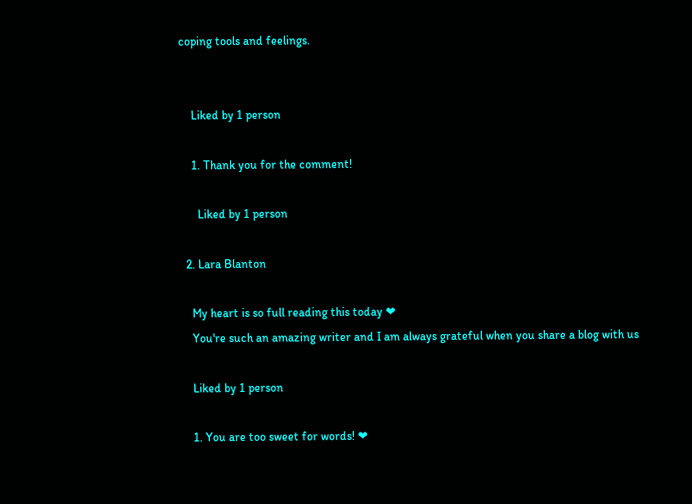coping tools and feelings.


    Liked by 1 person

    1. Thank you for the comment!

      Liked by 1 person

  2. Lara Blanton

    My heart is so full reading this today ❤
    You're such an amazing writer and I am always grateful when you share a blog with us

    Liked by 1 person

    1. You are too sweet for words! ❤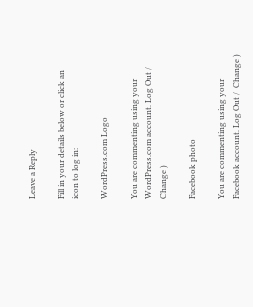Leave a Reply

Fill in your details below or click an icon to log in:

WordPress.com Logo

You are commenting using your WordPress.com account. Log Out /  Change )

Facebook photo

You are commenting using your Facebook account. Log Out /  Change )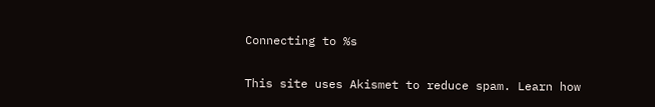Connecting to %s

This site uses Akismet to reduce spam. Learn how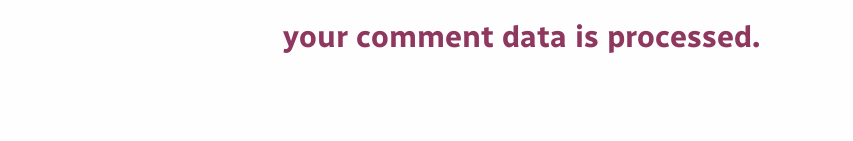your comment data is processed.